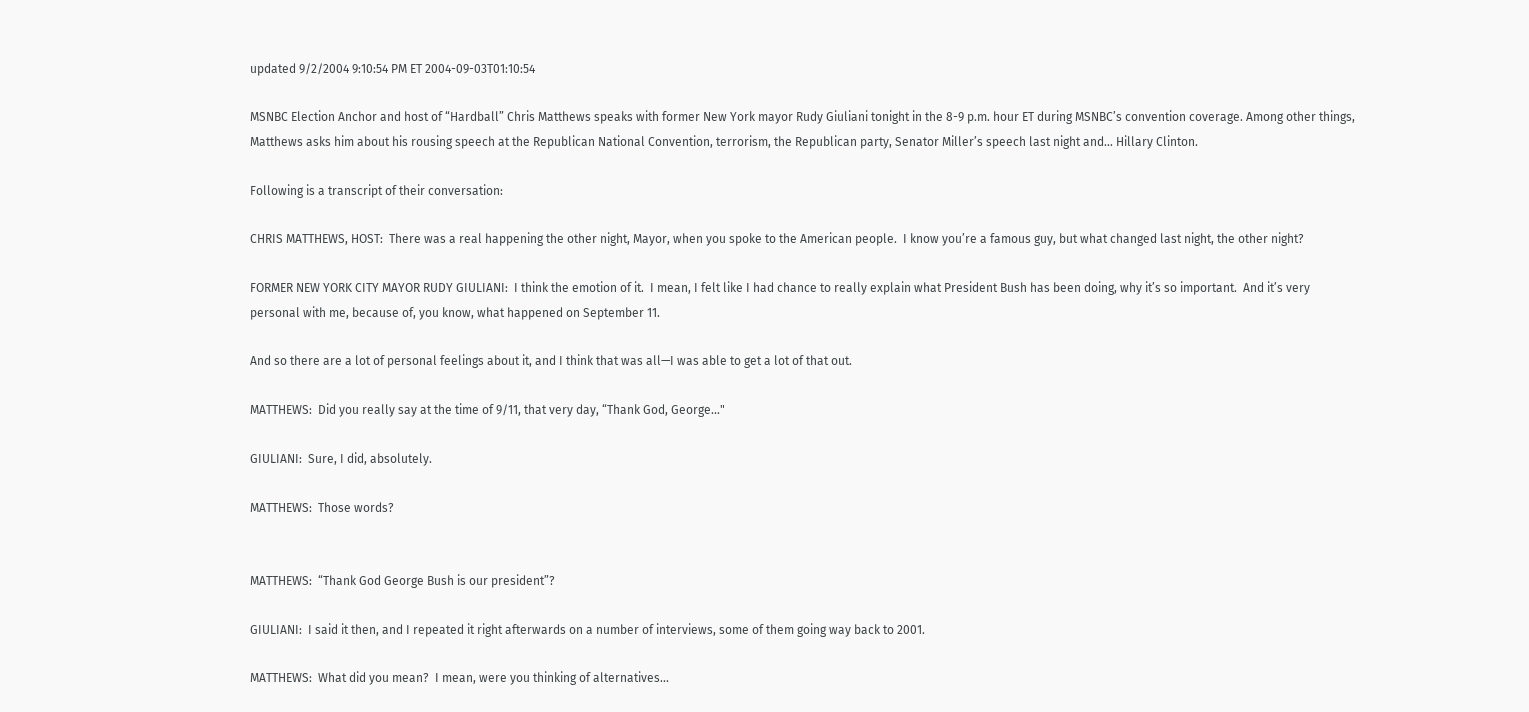updated 9/2/2004 9:10:54 PM ET 2004-09-03T01:10:54

MSNBC Election Anchor and host of “Hardball” Chris Matthews speaks with former New York mayor Rudy Giuliani tonight in the 8-9 p.m. hour ET during MSNBC’s convention coverage. Among other things, Matthews asks him about his rousing speech at the Republican National Convention, terrorism, the Republican party, Senator Miller’s speech last night and... Hillary Clinton.

Following is a transcript of their conversation:

CHRIS MATTHEWS, HOST:  There was a real happening the other night, Mayor, when you spoke to the American people.  I know you’re a famous guy, but what changed last night, the other night?

FORMER NEW YORK CITY MAYOR RUDY GIULIANI:  I think the emotion of it.  I mean, I felt like I had chance to really explain what President Bush has been doing, why it’s so important.  And it’s very personal with me, because of, you know, what happened on September 11.

And so there are a lot of personal feelings about it, and I think that was all—I was able to get a lot of that out.

MATTHEWS:  Did you really say at the time of 9/11, that very day, “Thank God, George..."

GIULIANI:  Sure, I did, absolutely.

MATTHEWS:  Those words?


MATTHEWS:  “Thank God George Bush is our president”?

GIULIANI:  I said it then, and I repeated it right afterwards on a number of interviews, some of them going way back to 2001.

MATTHEWS:  What did you mean?  I mean, were you thinking of alternatives...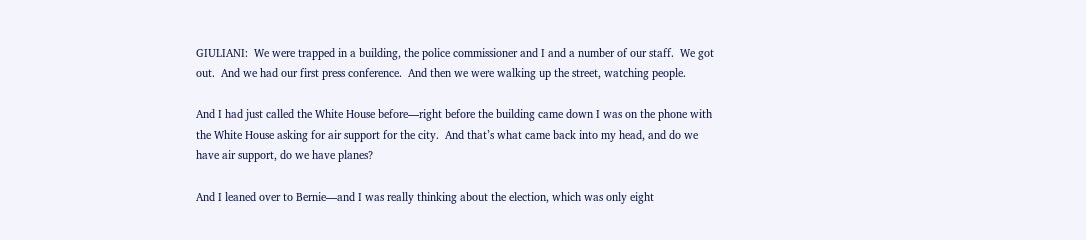GIULIANI:  We were trapped in a building, the police commissioner and I and a number of our staff.  We got out.  And we had our first press conference.  And then we were walking up the street, watching people.

And I had just called the White House before—right before the building came down I was on the phone with the White House asking for air support for the city.  And that’s what came back into my head, and do we have air support, do we have planes?

And I leaned over to Bernie—and I was really thinking about the election, which was only eight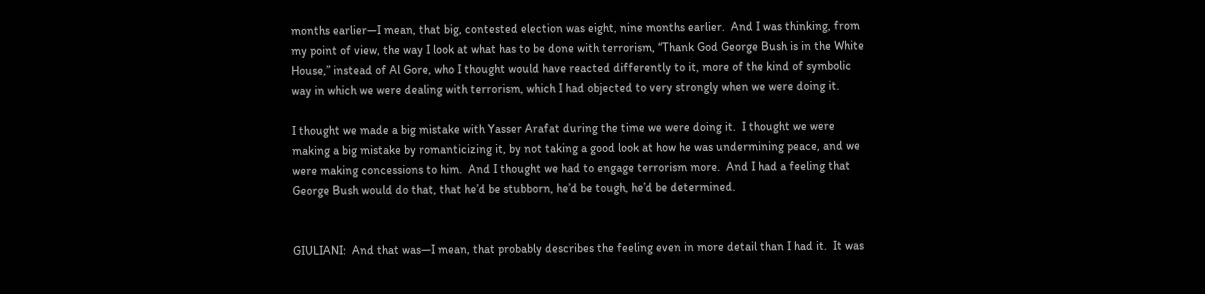months earlier—I mean, that big, contested election was eight, nine months earlier.  And I was thinking, from my point of view, the way I look at what has to be done with terrorism, “Thank God George Bush is in the White House,” instead of Al Gore, who I thought would have reacted differently to it, more of the kind of symbolic way in which we were dealing with terrorism, which I had objected to very strongly when we were doing it.

I thought we made a big mistake with Yasser Arafat during the time we were doing it.  I thought we were making a big mistake by romanticizing it, by not taking a good look at how he was undermining peace, and we were making concessions to him.  And I thought we had to engage terrorism more.  And I had a feeling that George Bush would do that, that he’d be stubborn, he’d be tough, he’d be determined.


GIULIANI:  And that was—I mean, that probably describes the feeling even in more detail than I had it.  It was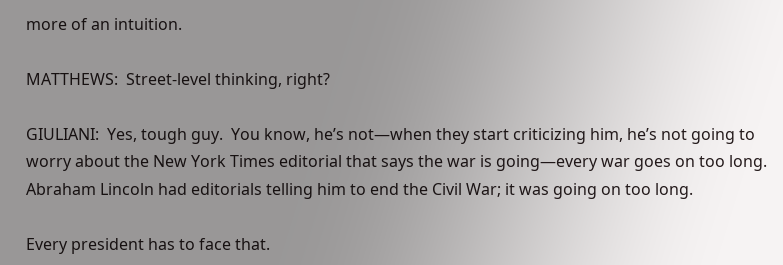more of an intuition.

MATTHEWS:  Street-level thinking, right?

GIULIANI:  Yes, tough guy.  You know, he’s not—when they start criticizing him, he’s not going to worry about the New York Times editorial that says the war is going—every war goes on too long.  Abraham Lincoln had editorials telling him to end the Civil War; it was going on too long.

Every president has to face that.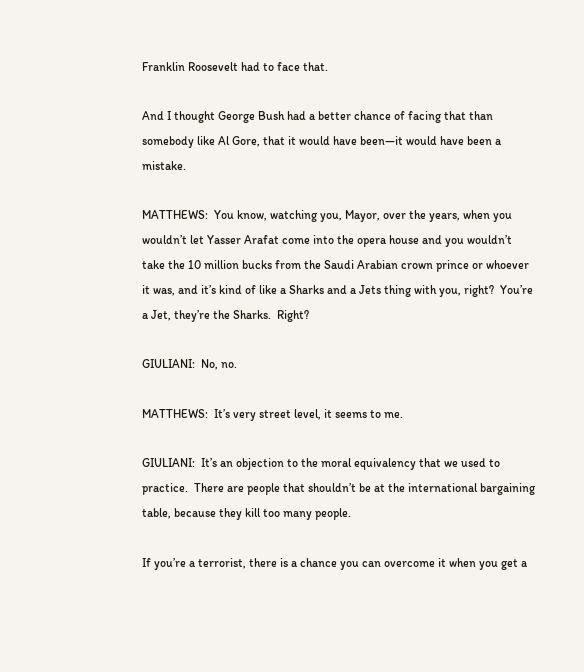Franklin Roosevelt had to face that.

And I thought George Bush had a better chance of facing that than somebody like Al Gore, that it would have been—it would have been a mistake.

MATTHEWS:  You know, watching you, Mayor, over the years, when you wouldn’t let Yasser Arafat come into the opera house and you wouldn’t take the 10 million bucks from the Saudi Arabian crown prince or whoever it was, and it’s kind of like a Sharks and a Jets thing with you, right?  You’re a Jet, they’re the Sharks.  Right?

GIULIANI:  No, no.

MATTHEWS:  It’s very street level, it seems to me.

GIULIANI:  It’s an objection to the moral equivalency that we used to practice.  There are people that shouldn’t be at the international bargaining table, because they kill too many people.

If you’re a terrorist, there is a chance you can overcome it when you get a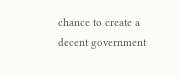chance to create a decent government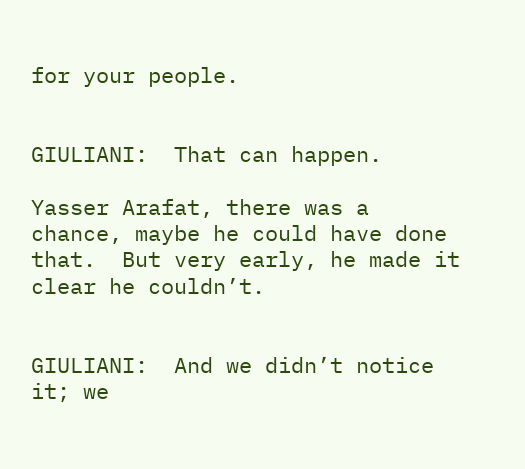for your people.


GIULIANI:  That can happen.

Yasser Arafat, there was a chance, maybe he could have done that.  But very early, he made it clear he couldn’t.


GIULIANI:  And we didn’t notice it; we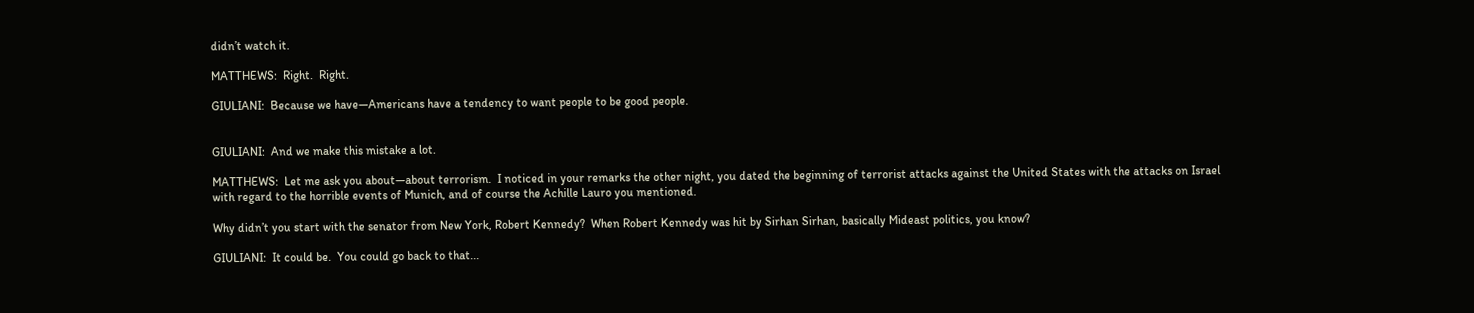didn’t watch it.

MATTHEWS:  Right.  Right.

GIULIANI:  Because we have—Americans have a tendency to want people to be good people.


GIULIANI:  And we make this mistake a lot.

MATTHEWS:  Let me ask you about—about terrorism.  I noticed in your remarks the other night, you dated the beginning of terrorist attacks against the United States with the attacks on Israel with regard to the horrible events of Munich, and of course the Achille Lauro you mentioned.

Why didn’t you start with the senator from New York, Robert Kennedy?  When Robert Kennedy was hit by Sirhan Sirhan, basically Mideast politics, you know?

GIULIANI:  It could be.  You could go back to that...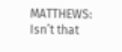MATTHEWS:  Isn’t that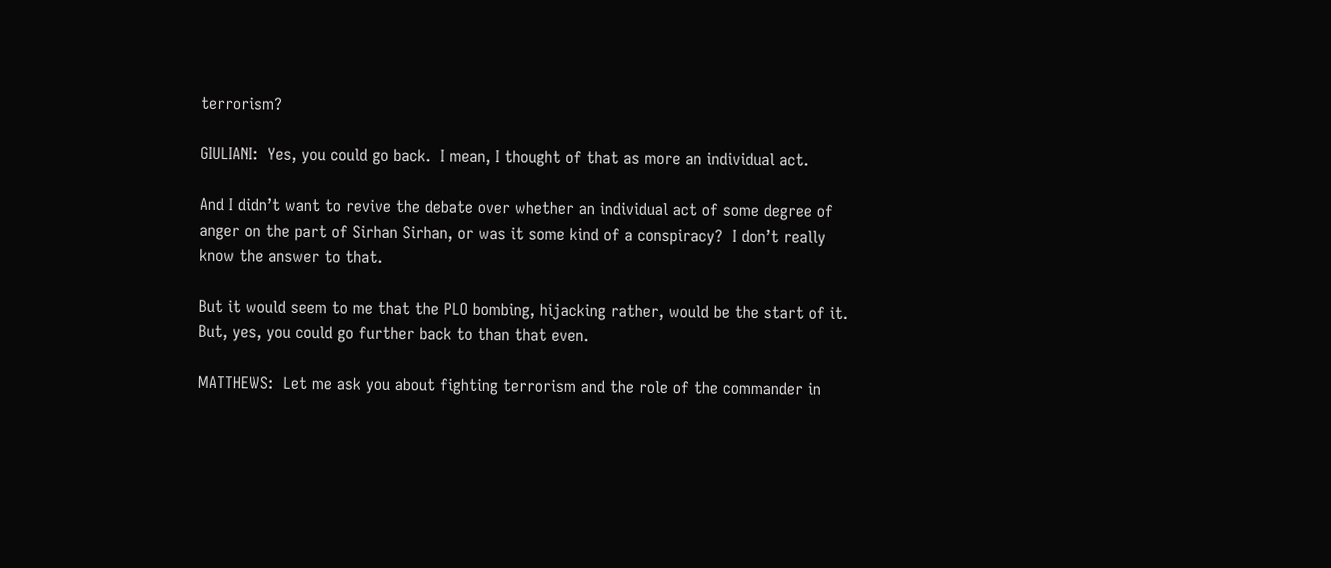terrorism?

GIULIANI:  Yes, you could go back.  I mean, I thought of that as more an individual act.

And I didn’t want to revive the debate over whether an individual act of some degree of anger on the part of Sirhan Sirhan, or was it some kind of a conspiracy?  I don’t really know the answer to that.

But it would seem to me that the PLO bombing, hijacking rather, would be the start of it.  But, yes, you could go further back to than that even.

MATTHEWS:  Let me ask you about fighting terrorism and the role of the commander in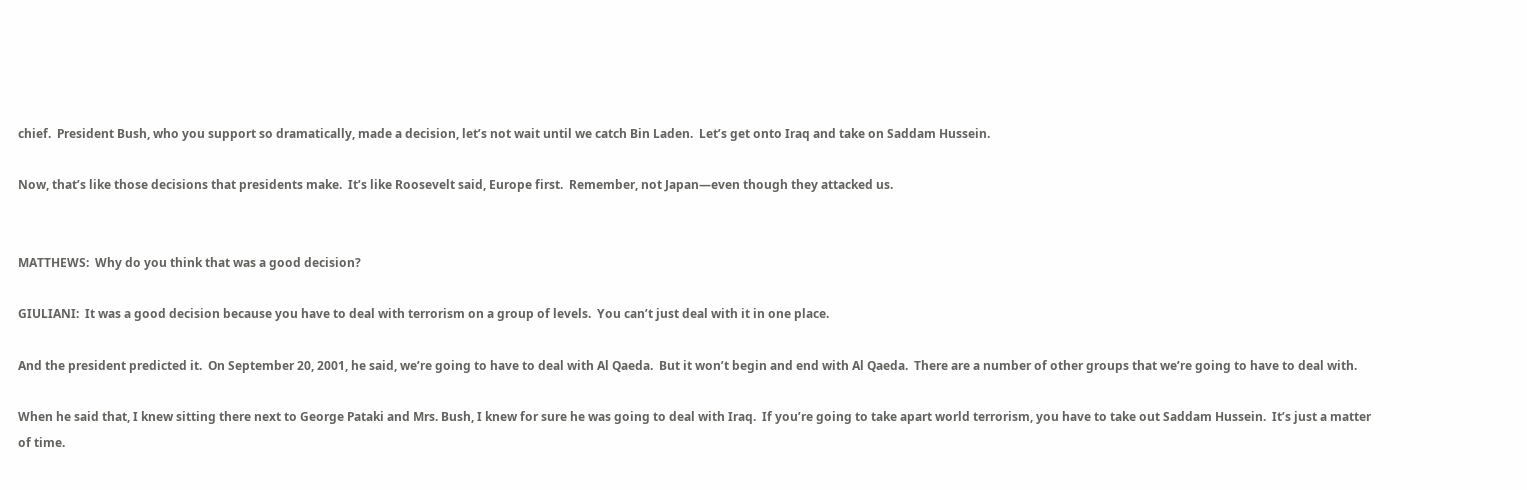chief.  President Bush, who you support so dramatically, made a decision, let’s not wait until we catch Bin Laden.  Let’s get onto Iraq and take on Saddam Hussein.

Now, that’s like those decisions that presidents make.  It’s like Roosevelt said, Europe first.  Remember, not Japan—even though they attacked us.


MATTHEWS:  Why do you think that was a good decision?

GIULIANI:  It was a good decision because you have to deal with terrorism on a group of levels.  You can’t just deal with it in one place.

And the president predicted it.  On September 20, 2001, he said, we’re going to have to deal with Al Qaeda.  But it won’t begin and end with Al Qaeda.  There are a number of other groups that we’re going to have to deal with.

When he said that, I knew sitting there next to George Pataki and Mrs. Bush, I knew for sure he was going to deal with Iraq.  If you’re going to take apart world terrorism, you have to take out Saddam Hussein.  It’s just a matter of time.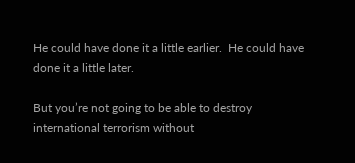He could have done it a little earlier.  He could have done it a little later.

But you’re not going to be able to destroy international terrorism without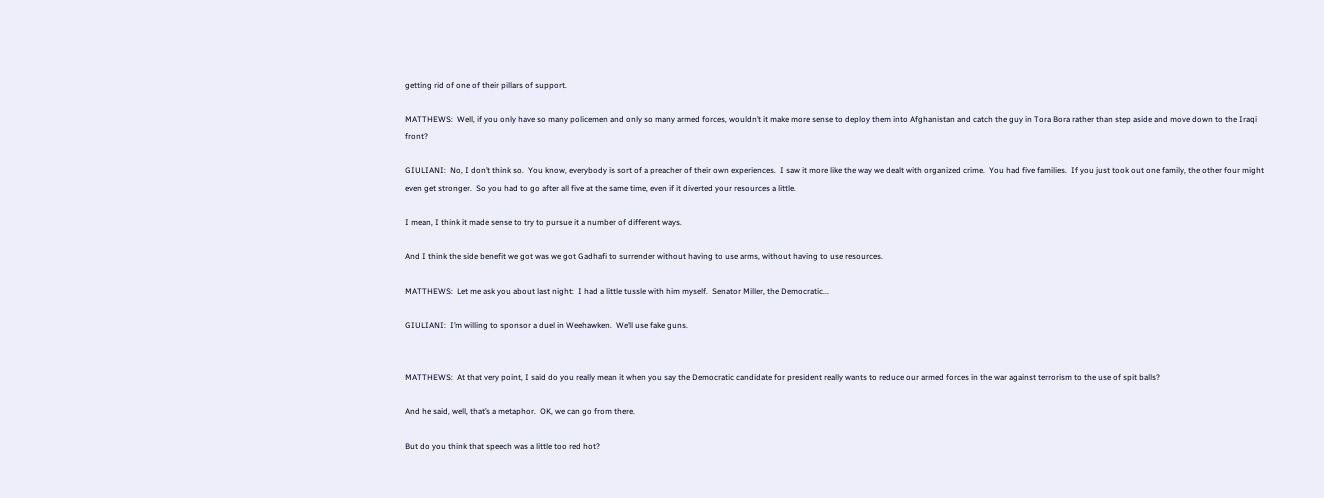getting rid of one of their pillars of support.

MATTHEWS:  Well, if you only have so many policemen and only so many armed forces, wouldn’t it make more sense to deploy them into Afghanistan and catch the guy in Tora Bora rather than step aside and move down to the Iraqi front?

GIULIANI:  No, I don’t think so.  You know, everybody is sort of a preacher of their own experiences.  I saw it more like the way we dealt with organized crime.  You had five families.  If you just took out one family, the other four might even get stronger.  So you had to go after all five at the same time, even if it diverted your resources a little.

I mean, I think it made sense to try to pursue it a number of different ways.

And I think the side benefit we got was we got Gadhafi to surrender without having to use arms, without having to use resources.

MATTHEWS:  Let me ask you about last night:  I had a little tussle with him myself.  Senator Miller, the Democratic...

GIULIANI:  I’m willing to sponsor a duel in Weehawken.  We’ll use fake guns.


MATTHEWS:  At that very point, I said do you really mean it when you say the Democratic candidate for president really wants to reduce our armed forces in the war against terrorism to the use of spit balls?

And he said, well, that’s a metaphor.  OK, we can go from there.

But do you think that speech was a little too red hot?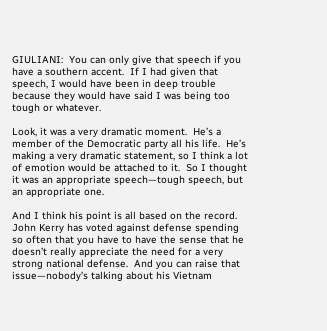GIULIANI:  You can only give that speech if you have a southern accent.  If I had given that speech, I would have been in deep trouble because they would have said I was being too tough or whatever.

Look, it was a very dramatic moment.  He’s a member of the Democratic party all his life.  He’s making a very dramatic statement, so I think a lot of emotion would be attached to it.  So I thought it was an appropriate speech—tough speech, but an appropriate one.

And I think his point is all based on the record.  John Kerry has voted against defense spending so often that you have to have the sense that he doesn’t really appreciate the need for a very strong national defense.  And you can raise that issue—nobody’s talking about his Vietnam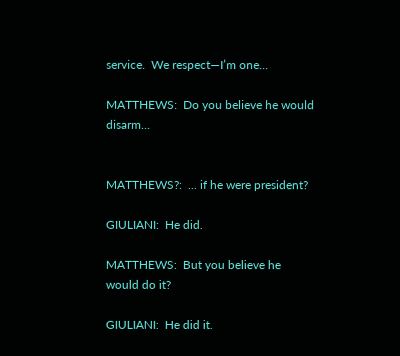service.  We respect—I’m one...

MATTHEWS:  Do you believe he would disarm...


MATTHEWS?:  ... if he were president?

GIULIANI:  He did.

MATTHEWS:  But you believe he would do it?

GIULIANI:  He did it.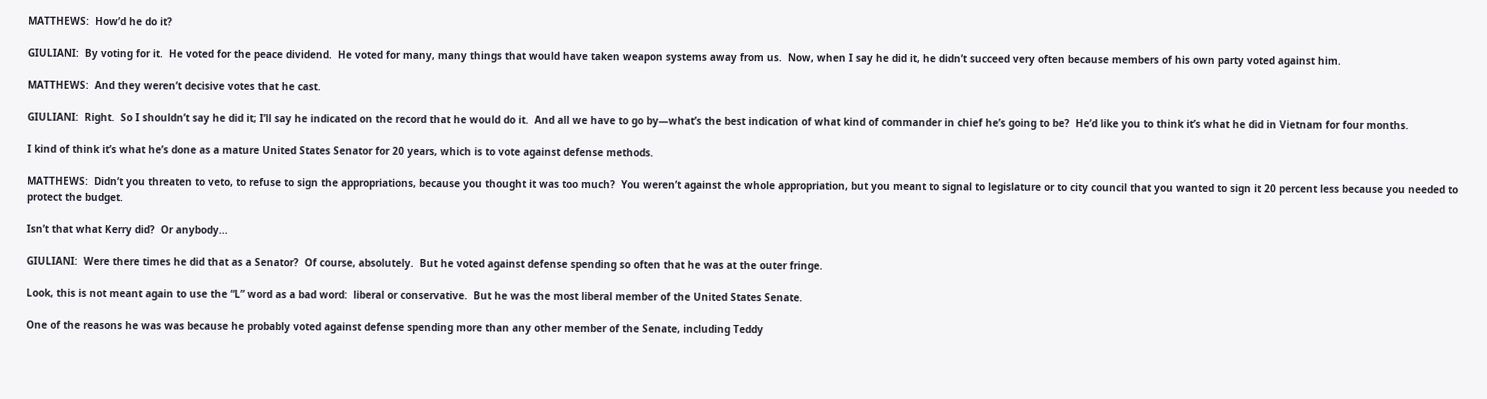MATTHEWS:  How’d he do it?

GIULIANI:  By voting for it.  He voted for the peace dividend.  He voted for many, many things that would have taken weapon systems away from us.  Now, when I say he did it, he didn’t succeed very often because members of his own party voted against him.

MATTHEWS:  And they weren’t decisive votes that he cast.

GIULIANI:  Right.  So I shouldn’t say he did it; I’ll say he indicated on the record that he would do it.  And all we have to go by—what’s the best indication of what kind of commander in chief he’s going to be?  He’d like you to think it’s what he did in Vietnam for four months.

I kind of think it’s what he’s done as a mature United States Senator for 20 years, which is to vote against defense methods.

MATTHEWS:  Didn’t you threaten to veto, to refuse to sign the appropriations, because you thought it was too much?  You weren’t against the whole appropriation, but you meant to signal to legislature or to city council that you wanted to sign it 20 percent less because you needed to protect the budget.

Isn’t that what Kerry did?  Or anybody...

GIULIANI:  Were there times he did that as a Senator?  Of course, absolutely.  But he voted against defense spending so often that he was at the outer fringe.

Look, this is not meant again to use the “L” word as a bad word:  liberal or conservative.  But he was the most liberal member of the United States Senate.

One of the reasons he was was because he probably voted against defense spending more than any other member of the Senate, including Teddy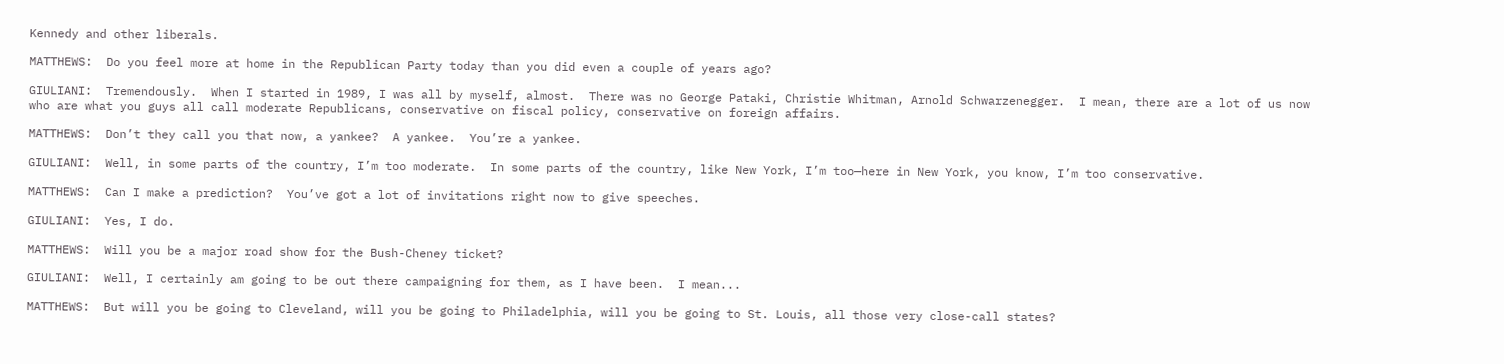Kennedy and other liberals.

MATTHEWS:  Do you feel more at home in the Republican Party today than you did even a couple of years ago?

GIULIANI:  Tremendously.  When I started in 1989, I was all by myself, almost.  There was no George Pataki, Christie Whitman, Arnold Schwarzenegger.  I mean, there are a lot of us now who are what you guys all call moderate Republicans, conservative on fiscal policy, conservative on foreign affairs.

MATTHEWS:  Don’t they call you that now, a yankee?  A yankee.  You’re a yankee.

GIULIANI:  Well, in some parts of the country, I’m too moderate.  In some parts of the country, like New York, I’m too—here in New York, you know, I’m too conservative.

MATTHEWS:  Can I make a prediction?  You’ve got a lot of invitations right now to give speeches.

GIULIANI:  Yes, I do.

MATTHEWS:  Will you be a major road show for the Bush-Cheney ticket?

GIULIANI:  Well, I certainly am going to be out there campaigning for them, as I have been.  I mean...

MATTHEWS:  But will you be going to Cleveland, will you be going to Philadelphia, will you be going to St. Louis, all those very close-call states?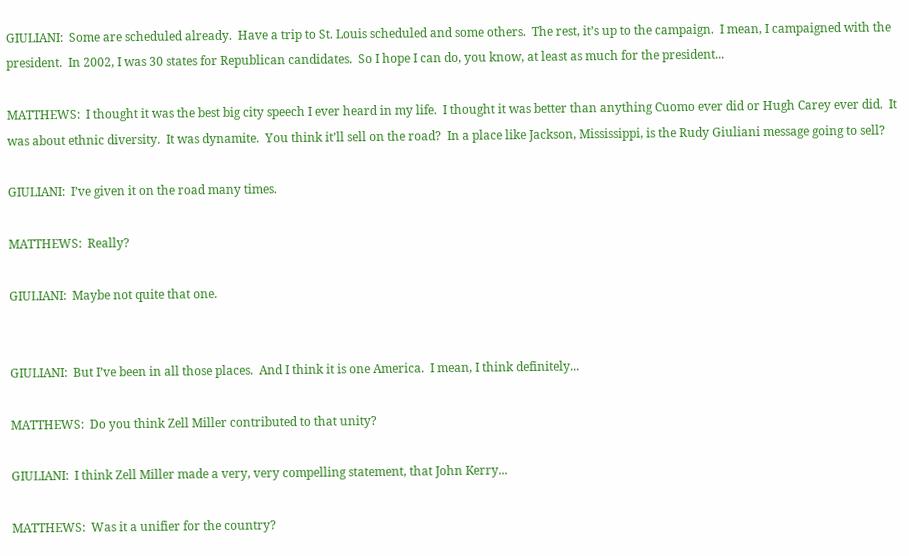GIULIANI:  Some are scheduled already.  Have a trip to St. Louis scheduled and some others.  The rest, it’s up to the campaign.  I mean, I campaigned with the president.  In 2002, I was 30 states for Republican candidates.  So I hope I can do, you know, at least as much for the president...

MATTHEWS:  I thought it was the best big city speech I ever heard in my life.  I thought it was better than anything Cuomo ever did or Hugh Carey ever did.  It was about ethnic diversity.  It was dynamite.  You think it’ll sell on the road?  In a place like Jackson, Mississippi, is the Rudy Giuliani message going to sell?

GIULIANI:  I’ve given it on the road many times.

MATTHEWS:  Really?

GIULIANI:  Maybe not quite that one.


GIULIANI:  But I’ve been in all those places.  And I think it is one America.  I mean, I think definitely...

MATTHEWS:  Do you think Zell Miller contributed to that unity?

GIULIANI:  I think Zell Miller made a very, very compelling statement, that John Kerry...

MATTHEWS:  Was it a unifier for the country?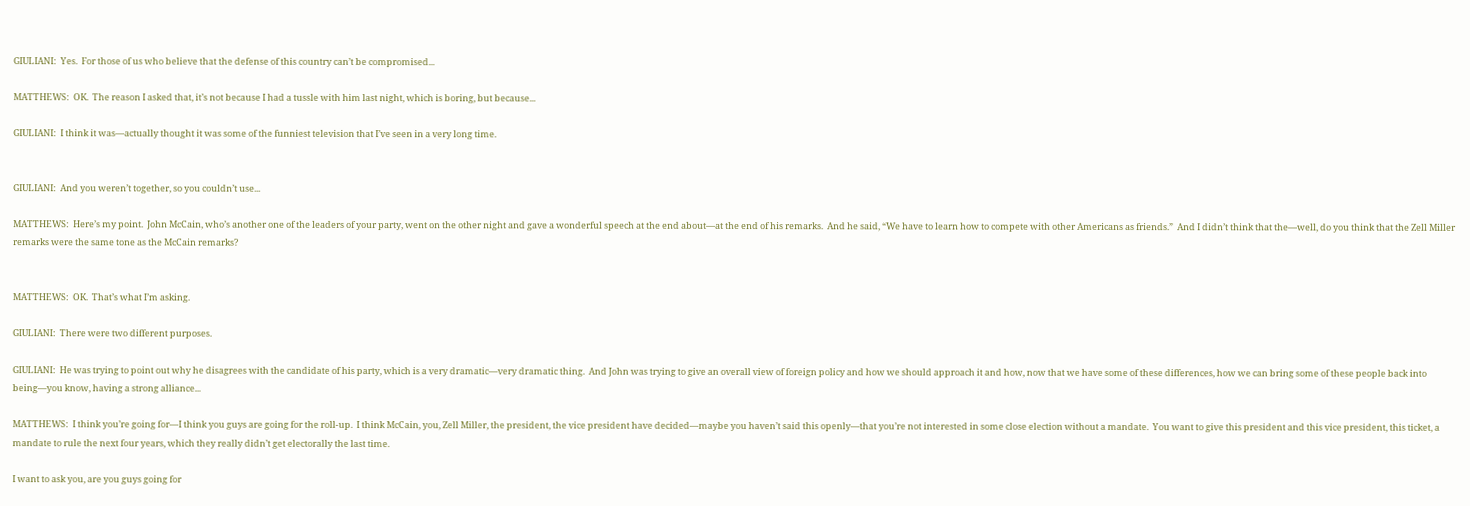GIULIANI:  Yes.  For those of us who believe that the defense of this country can’t be compromised...

MATTHEWS:  OK.  The reason I asked that, it’s not because I had a tussle with him last night, which is boring, but because...

GIULIANI:  I think it was—actually thought it was some of the funniest television that I’ve seen in a very long time.


GIULIANI:  And you weren’t together, so you couldn’t use...

MATTHEWS:  Here’s my point.  John McCain, who’s another one of the leaders of your party, went on the other night and gave a wonderful speech at the end about—at the end of his remarks.  And he said, “We have to learn how to compete with other Americans as friends.”  And I didn’t think that the—well, do you think that the Zell Miller remarks were the same tone as the McCain remarks?


MATTHEWS:  OK.  That’s what I’m asking.

GIULIANI:  There were two different purposes.

GIULIANI:  He was trying to point out why he disagrees with the candidate of his party, which is a very dramatic—very dramatic thing.  And John was trying to give an overall view of foreign policy and how we should approach it and how, now that we have some of these differences, how we can bring some of these people back into being—you know, having a strong alliance...

MATTHEWS:  I think you’re going for—I think you guys are going for the roll-up.  I think McCain, you, Zell Miller, the president, the vice president have decided—maybe you haven’t said this openly—that you’re not interested in some close election without a mandate.  You want to give this president and this vice president, this ticket, a mandate to rule the next four years, which they really didn’t get electorally the last time.

I want to ask you, are you guys going for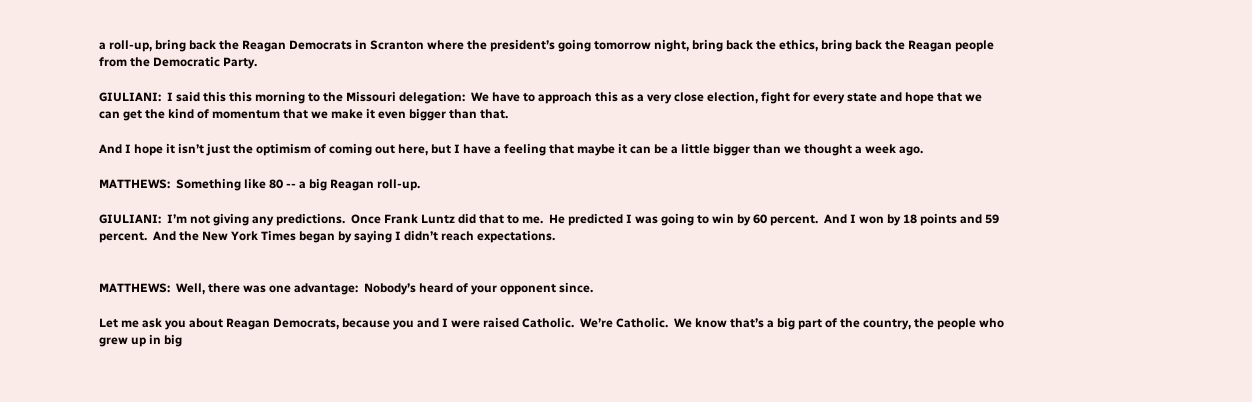a roll-up, bring back the Reagan Democrats in Scranton where the president’s going tomorrow night, bring back the ethics, bring back the Reagan people from the Democratic Party.

GIULIANI:  I said this this morning to the Missouri delegation:  We have to approach this as a very close election, fight for every state and hope that we can get the kind of momentum that we make it even bigger than that.

And I hope it isn’t just the optimism of coming out here, but I have a feeling that maybe it can be a little bigger than we thought a week ago.

MATTHEWS:  Something like 80 -- a big Reagan roll-up.

GIULIANI:  I’m not giving any predictions.  Once Frank Luntz did that to me.  He predicted I was going to win by 60 percent.  And I won by 18 points and 59 percent.  And the New York Times began by saying I didn’t reach expectations.


MATTHEWS:  Well, there was one advantage:  Nobody’s heard of your opponent since.

Let me ask you about Reagan Democrats, because you and I were raised Catholic.  We’re Catholic.  We know that’s a big part of the country, the people who grew up in big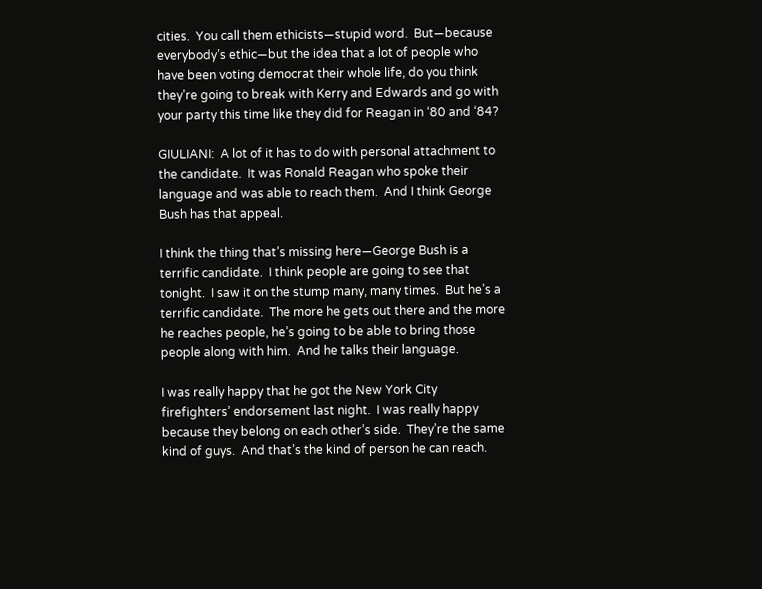cities.  You call them ethicists—stupid word.  But—because everybody’s ethic—but the idea that a lot of people who have been voting democrat their whole life, do you think they’re going to break with Kerry and Edwards and go with your party this time like they did for Reagan in ‘80 and ‘84?

GIULIANI:  A lot of it has to do with personal attachment to the candidate.  It was Ronald Reagan who spoke their language and was able to reach them.  And I think George Bush has that appeal.

I think the thing that’s missing here—George Bush is a terrific candidate.  I think people are going to see that tonight.  I saw it on the stump many, many times.  But he’s a terrific candidate.  The more he gets out there and the more he reaches people, he’s going to be able to bring those people along with him.  And he talks their language.

I was really happy that he got the New York City firefighters’ endorsement last night.  I was really happy because they belong on each other’s side.  They’re the same kind of guys.  And that’s the kind of person he can reach.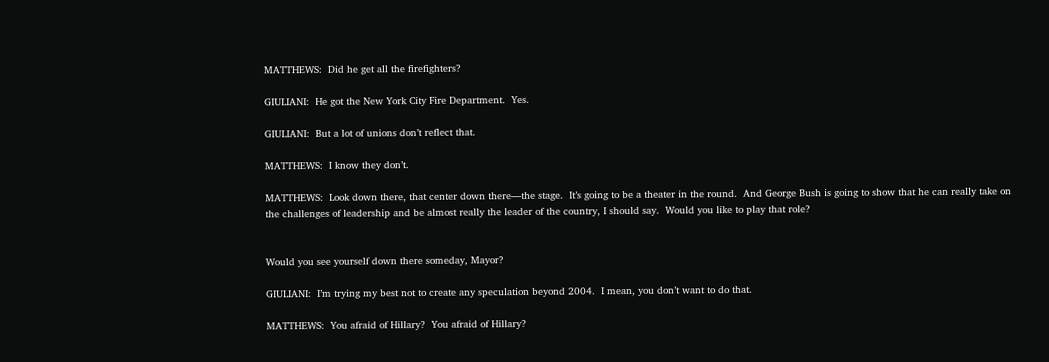MATTHEWS:  Did he get all the firefighters?

GIULIANI:  He got the New York City Fire Department.  Yes.

GIULIANI:  But a lot of unions don’t reflect that.

MATTHEWS:  I know they don’t.

MATTHEWS:  Look down there, that center down there—the stage.  It’s going to be a theater in the round.  And George Bush is going to show that he can really take on the challenges of leadership and be almost really the leader of the country, I should say.  Would you like to play that role?


Would you see yourself down there someday, Mayor?

GIULIANI:  I’m trying my best not to create any speculation beyond 2004.  I mean, you don’t want to do that.

MATTHEWS:  You afraid of Hillary?  You afraid of Hillary?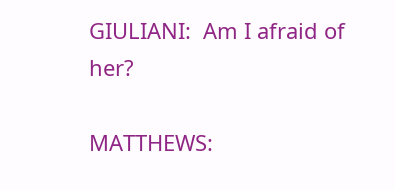GIULIANI:  Am I afraid of her?

MATTHEWS: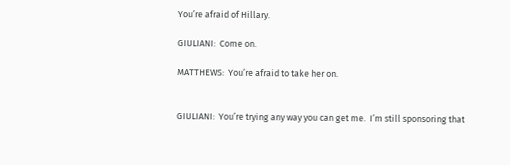You’re afraid of Hillary.

GIULIANI:  Come on.

MATTHEWS:  You’re afraid to take her on.


GIULIANI:  You’re trying any way you can get me.  I’m still sponsoring that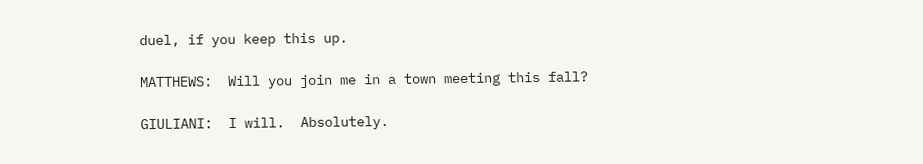duel, if you keep this up.

MATTHEWS:  Will you join me in a town meeting this fall?

GIULIANI:  I will.  Absolutely.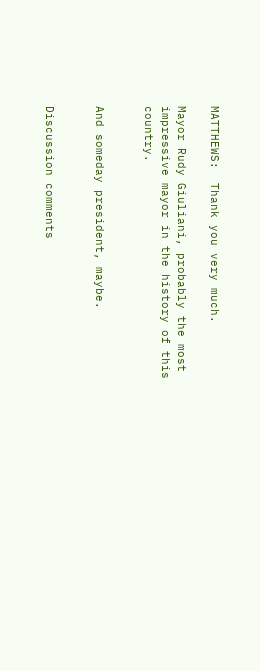MATTHEWS:  Thank you very much.

Mayor Rudy Giuliani, probably the most impressive mayor in the history of this country.


And someday president, maybe.


Discussion comments